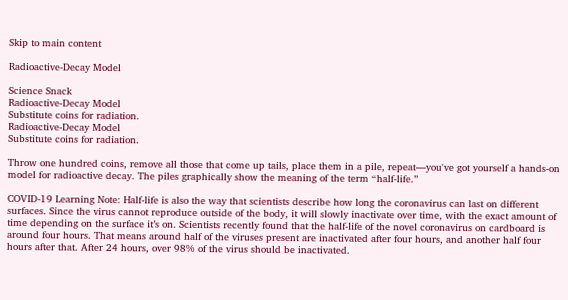Skip to main content

Radioactive-Decay Model

Science Snack
Radioactive-Decay Model
Substitute coins for radiation.
Radioactive-Decay Model
Substitute coins for radiation.

Throw one hundred coins, remove all those that come up tails, place them in a pile, repeat—you've got yourself a hands-on model for radioactive decay. The piles graphically show the meaning of the term “half-life.”

COVID-19 Learning Note: Half-life is also the way that scientists describe how long the coronavirus can last on different surfaces. Since the virus cannot reproduce outside of the body, it will slowly inactivate over time, with the exact amount of time depending on the surface it’s on. Scientists recently found that the half-life of the novel coronavirus on cardboard is around four hours. That means around half of the viruses present are inactivated after four hours, and another half four hours after that. After 24 hours, over 98% of the virus should be inactivated.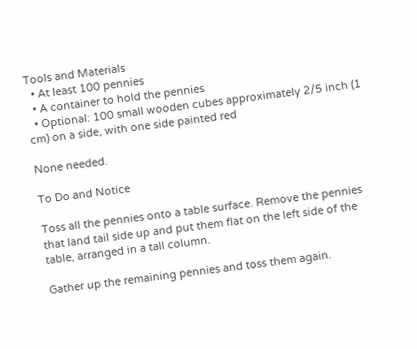Tools and Materials
  • At least 100 pennies
  • A container to hold the pennies
  • Optional: 100 small wooden cubes approximately 2/5 inch (1 cm) on a side, with one side painted red

None needed.

To Do and Notice

Toss all the pennies onto a table surface. Remove the pennies that land tail side up and put them flat on the left side of the table, arranged in a tall column.

Gather up the remaining pennies and toss them again.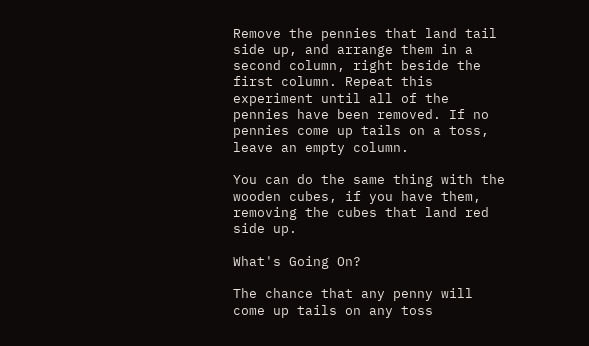Remove the pennies that land tail side up, and arrange them in a second column, right beside the first column. Repeat this experiment until all of the pennies have been removed. If no pennies come up tails on a toss, leave an empty column.

You can do the same thing with the wooden cubes, if you have them, removing the cubes that land red side up.

What's Going On?

The chance that any penny will come up tails on any toss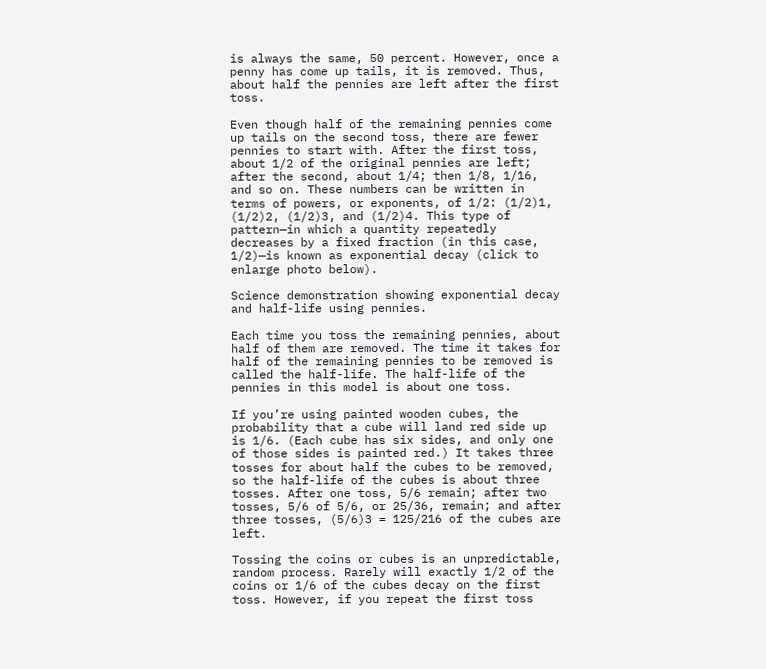is always the same, 50 percent. However, once a penny has come up tails, it is removed. Thus, about half the pennies are left after the first toss.

Even though half of the remaining pennies come up tails on the second toss, there are fewer pennies to start with. After the first toss, about 1/2 of the original pennies are left; after the second, about 1/4; then 1/8, 1/16, and so on. These numbers can be written in terms of powers, or exponents, of 1/2: (1/2)1, (1/2)2, (1/2)3, and (1/2)4. This type of pattern—in which a quantity repeatedly decreases by a fixed fraction (in this case, 1/2)—is known as exponential decay (click to enlarge photo below).

Science demonstration showing exponential decay and half-life using pennies.

Each time you toss the remaining pennies, about half of them are removed. The time it takes for half of the remaining pennies to be removed is called the half-life. The half-life of the pennies in this model is about one toss.

If you’re using painted wooden cubes, the probability that a cube will land red side up is 1/6. (Each cube has six sides, and only one of those sides is painted red.) It takes three tosses for about half the cubes to be removed, so the half-life of the cubes is about three tosses. After one toss, 5/6 remain; after two tosses, 5/6 of 5/6, or 25/36, remain; and after three tosses, (5/6)3 = 125/216 of the cubes are left.

Tossing the coins or cubes is an unpredictable, random process. Rarely will exactly 1/2 of the coins or 1/6 of the cubes decay on the first toss. However, if you repeat the first toss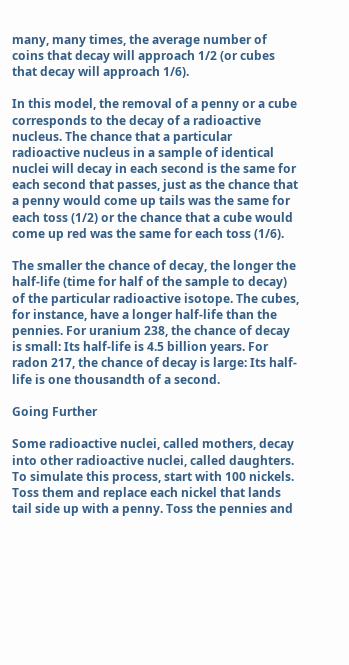many, many times, the average number of coins that decay will approach 1/2 (or cubes that decay will approach 1/6).

In this model, the removal of a penny or a cube corresponds to the decay of a radioactive nucleus. The chance that a particular radioactive nucleus in a sample of identical nuclei will decay in each second is the same for each second that passes, just as the chance that a penny would come up tails was the same for each toss (1/2) or the chance that a cube would come up red was the same for each toss (1/6).

The smaller the chance of decay, the longer the half-life (time for half of the sample to decay) of the particular radioactive isotope. The cubes, for instance, have a longer half-life than the pennies. For uranium 238, the chance of decay is small: Its half-life is 4.5 billion years. For radon 217, the chance of decay is large: Its half-life is one thousandth of a second.

Going Further

Some radioactive nuclei, called mothers, decay into other radioactive nuclei, called daughters. To simulate this process, start with 100 nickels. Toss them and replace each nickel that lands tail side up with a penny. Toss the pennies and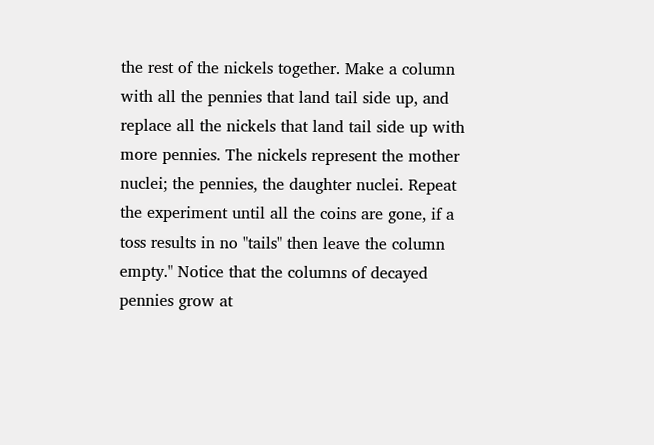the rest of the nickels together. Make a column with all the pennies that land tail side up, and replace all the nickels that land tail side up with more pennies. The nickels represent the mother nuclei; the pennies, the daughter nuclei. Repeat the experiment until all the coins are gone, if a toss results in no "tails" then leave the column empty." Notice that the columns of decayed pennies grow at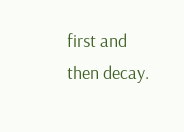first and then decay.